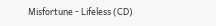Misfortune - Lifeless (CD)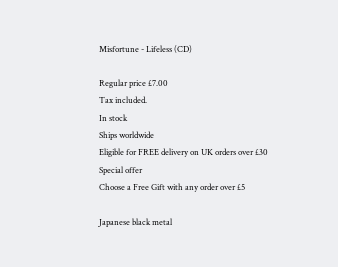Misfortune - Lifeless (CD)

Regular price £7.00
Tax included.
In stock
Ships worldwide
Eligible for FREE delivery on UK orders over £30
Special offer
Choose a Free Gift with any order over £5

Japanese black metal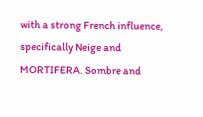with a strong French influence, specifically Neige and MORTIFERA. Sombre and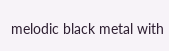melodic black metal with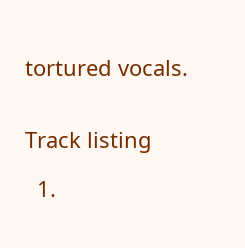tortured vocals.


Track listing

  1.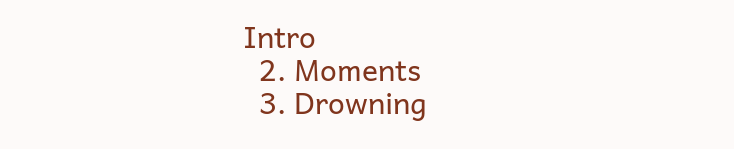Intro
  2. Moments
  3. Drowning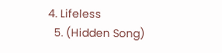4. Lifeless
  5. (Hidden Song)